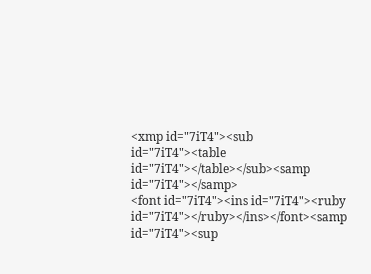<xmp id="7iT4"><sub id="7iT4"><table id="7iT4"></table></sub><samp id="7iT4"></samp>
<font id="7iT4"><ins id="7iT4"><ruby id="7iT4"></ruby></ins></font><samp id="7iT4"><sup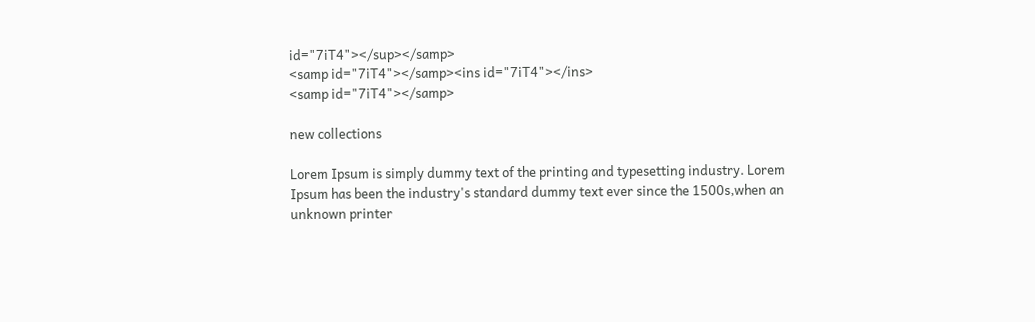id="7iT4"></sup></samp>
<samp id="7iT4"></samp><ins id="7iT4"></ins>
<samp id="7iT4"></samp>

new collections

Lorem Ipsum is simply dummy text of the printing and typesetting industry. Lorem Ipsum has been the industry's standard dummy text ever since the 1500s,when an unknown printer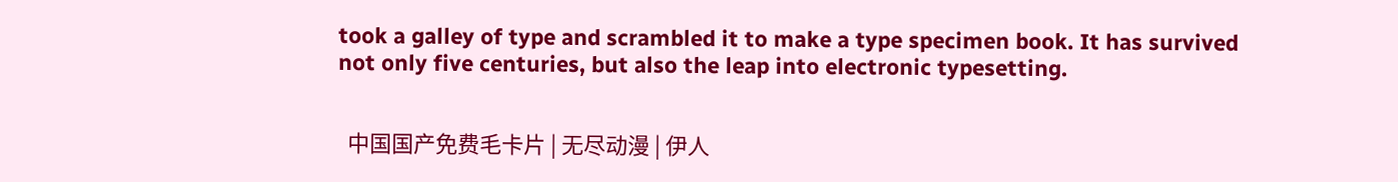took a galley of type and scrambled it to make a type specimen book. It has survived not only five centuries, but also the leap into electronic typesetting.


  中国国产免费毛卡片 | 无尽动漫 | 伊人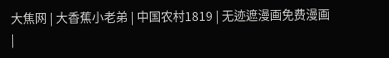大焦网 | 大香蕉小老弟 | 中国农村1819 | 无迹遮漫画免费漫画 |